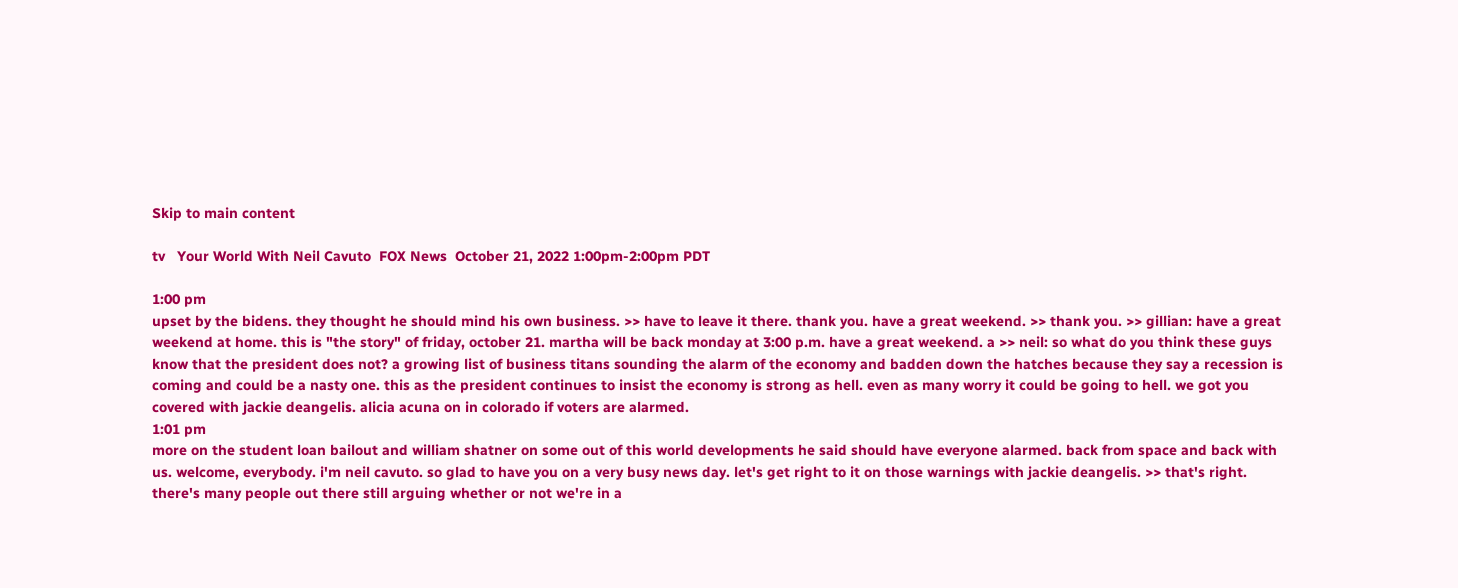Skip to main content

tv   Your World With Neil Cavuto  FOX News  October 21, 2022 1:00pm-2:00pm PDT

1:00 pm
upset by the bidens. they thought he should mind his own business. >> have to leave it there. thank you. have a great weekend. >> thank you. >> gillian: have a great weekend at home. this is "the story" of friday, october 21. martha will be back monday at 3:00 p.m. have a great weekend. a >> neil: so what do you think these guys know that the president does not? a growing list of business titans sounding the alarm of the economy and badden down the hatches because they say a recession is coming and could be a nasty one. this as the president continues to insist the economy is strong as hell. even as many worry it could be going to hell. we got you covered with jackie deangelis. alicia acuna on in colorado if voters are alarmed.
1:01 pm
more on the student loan bailout and william shatner on some out of this world developments he said should have everyone alarmed. back from space and back with us. welcome, everybody. i'm neil cavuto. so glad to have you on a very busy news day. let's get right to it on those warnings with jackie deangelis. >> that's right. there's many people out there still arguing whether or not we're in a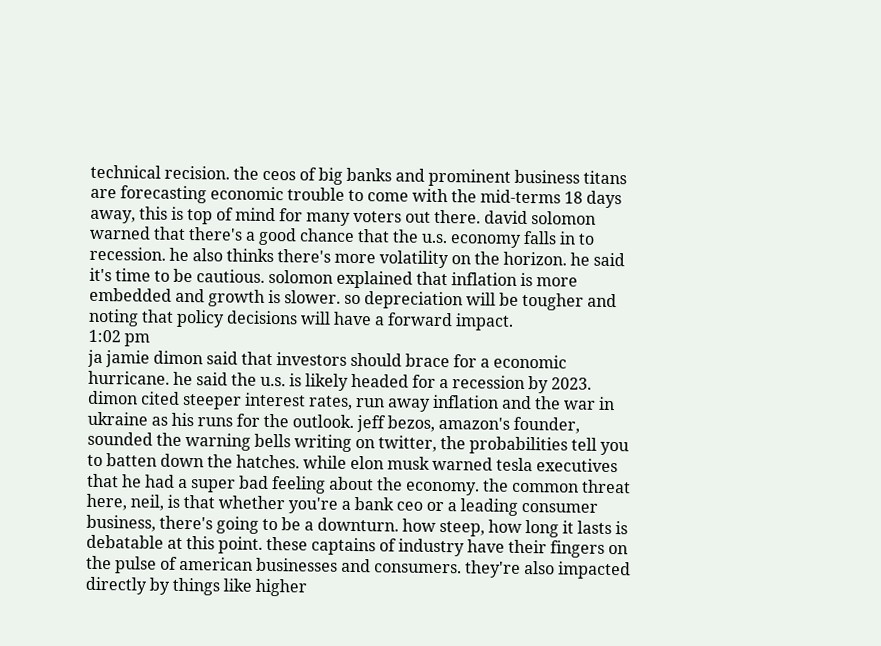technical recision. the ceos of big banks and prominent business titans are forecasting economic trouble to come with the mid-terms 18 days away, this is top of mind for many voters out there. david solomon warned that there's a good chance that the u.s. economy falls in to recession. he also thinks there's more volatility on the horizon. he said it's time to be cautious. solomon explained that inflation is more embedded and growth is slower. so depreciation will be tougher and noting that policy decisions will have a forward impact.
1:02 pm
ja jamie dimon said that investors should brace for a economic hurricane. he said the u.s. is likely headed for a recession by 2023. dimon cited steeper interest rates, run away inflation and the war in ukraine as his runs for the outlook. jeff bezos, amazon's founder, sounded the warning bells writing on twitter, the probabilities tell you to batten down the hatches. while elon musk warned tesla executives that he had a super bad feeling about the economy. the common threat here, neil, is that whether you're a bank ceo or a leading consumer business, there's going to be a downturn. how steep, how long it lasts is debatable at this point. these captains of industry have their fingers on the pulse of american businesses and consumers. they're also impacted directly by things like higher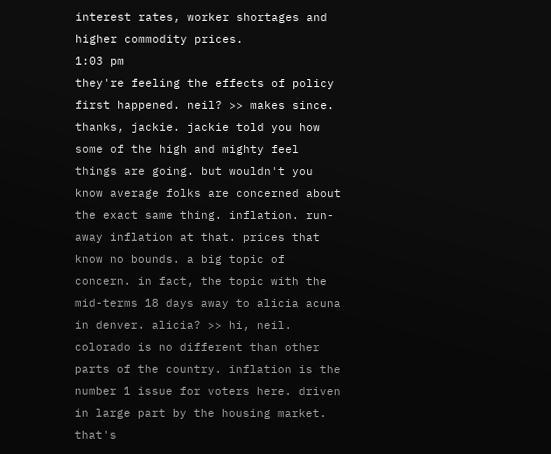interest rates, worker shortages and higher commodity prices.
1:03 pm
they're feeling the effects of policy first happened. neil? >> makes since. thanks, jackie. jackie told you how some of the high and mighty feel things are going. but wouldn't you know average folks are concerned about the exact same thing. inflation. run-away inflation at that. prices that know no bounds. a big topic of concern. in fact, the topic with the mid-terms 18 days away to alicia acuna in denver. alicia? >> hi, neil. colorado is no different than other parts of the country. inflation is the number 1 issue for voters here. driven in large part by the housing market. that's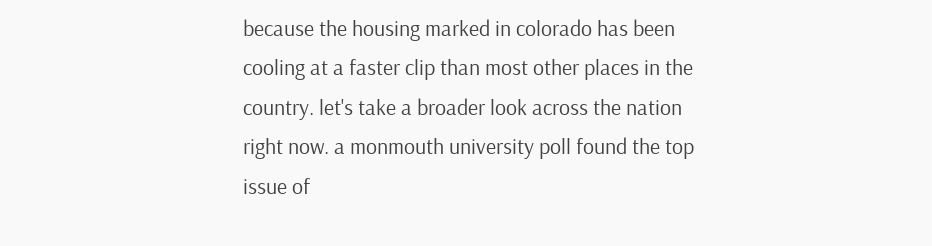because the housing marked in colorado has been cooling at a faster clip than most other places in the country. let's take a broader look across the nation right now. a monmouth university poll found the top issue of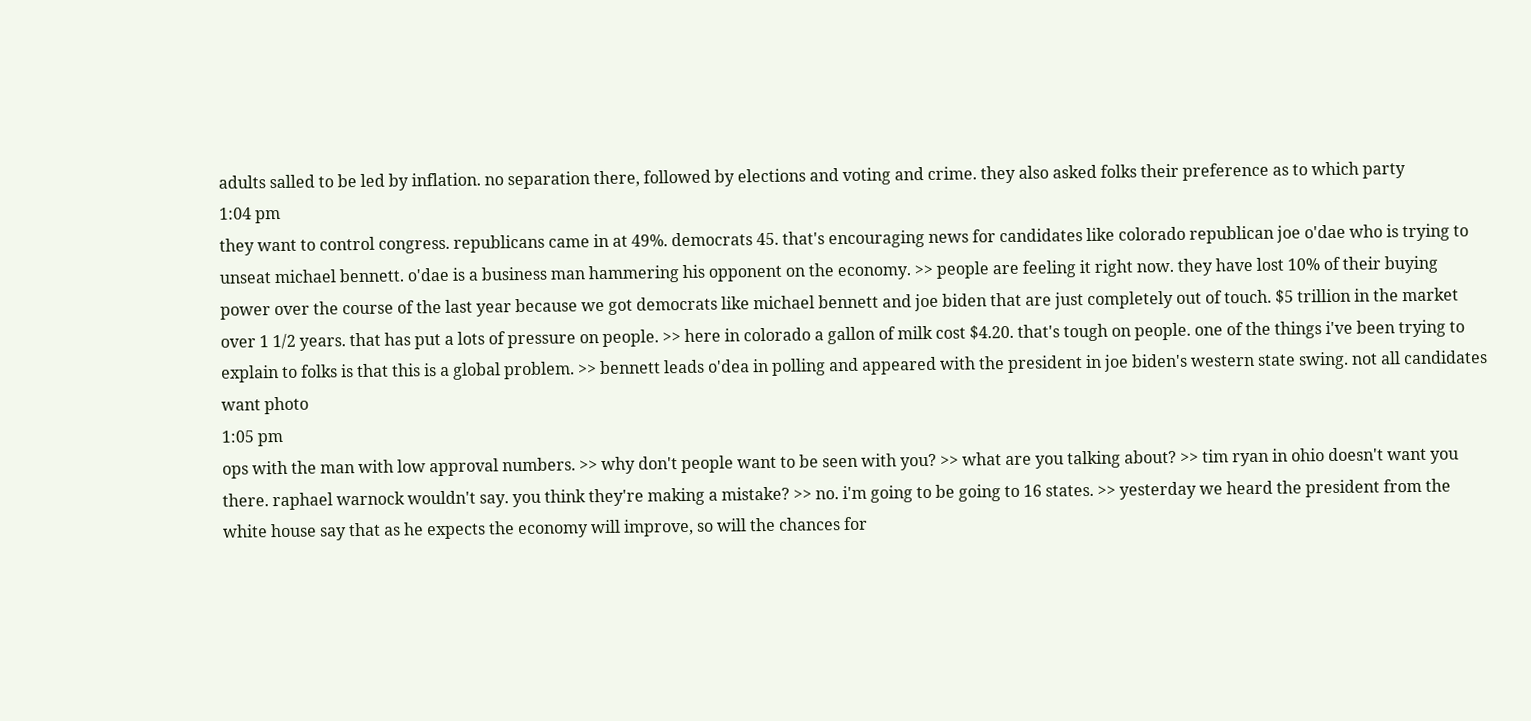adults salled to be led by inflation. no separation there, followed by elections and voting and crime. they also asked folks their preference as to which party
1:04 pm
they want to control congress. republicans came in at 49%. democrats 45. that's encouraging news for candidates like colorado republican joe o'dae who is trying to unseat michael bennett. o'dae is a business man hammering his opponent on the economy. >> people are feeling it right now. they have lost 10% of their buying power over the course of the last year because we got democrats like michael bennett and joe biden that are just completely out of touch. $5 trillion in the market over 1 1/2 years. that has put a lots of pressure on people. >> here in colorado a gallon of milk cost $4.20. that's tough on people. one of the things i've been trying to explain to folks is that this is a global problem. >> bennett leads o'dea in polling and appeared with the president in joe biden's western state swing. not all candidates want photo
1:05 pm
ops with the man with low approval numbers. >> why don't people want to be seen with you? >> what are you talking about? >> tim ryan in ohio doesn't want you there. raphael warnock wouldn't say. you think they're making a mistake? >> no. i'm going to be going to 16 states. >> yesterday we heard the president from the white house say that as he expects the economy will improve, so will the chances for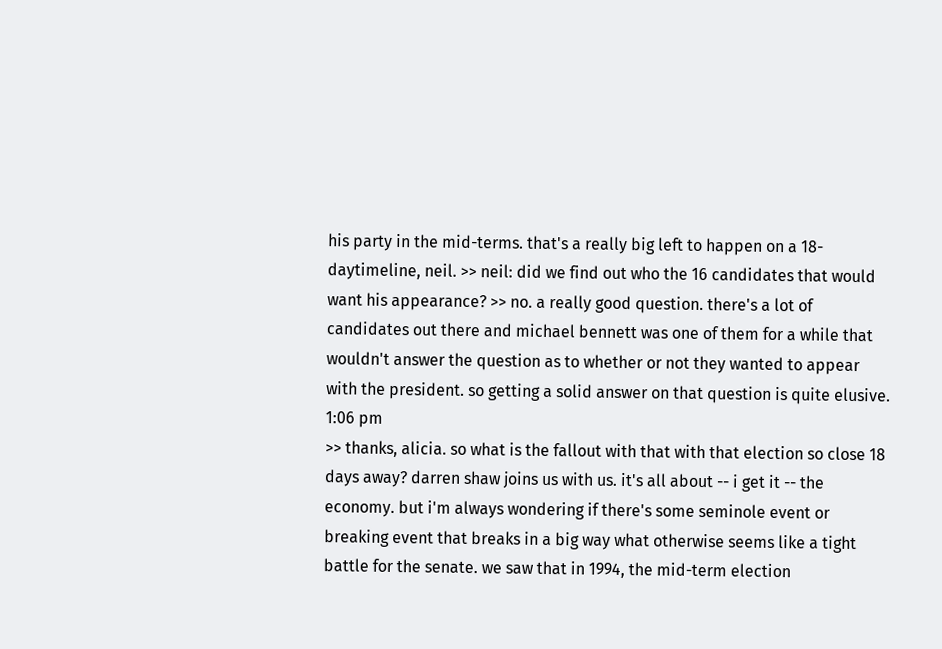his party in the mid-terms. that's a really big left to happen on a 18-daytimeline, neil. >> neil: did we find out who the 16 candidates that would want his appearance? >> no. a really good question. there's a lot of candidates out there and michael bennett was one of them for a while that wouldn't answer the question as to whether or not they wanted to appear with the president. so getting a solid answer on that question is quite elusive.
1:06 pm
>> thanks, alicia. so what is the fallout with that with that election so close 18 days away? darren shaw joins us with us. it's all about -- i get it -- the economy. but i'm always wondering if there's some seminole event or breaking event that breaks in a big way what otherwise seems like a tight battle for the senate. we saw that in 1994, the mid-term election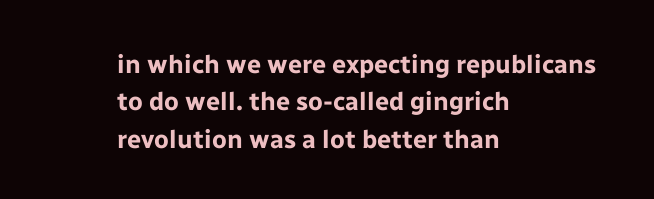in which we were expecting republicans to do well. the so-called gingrich revolution was a lot better than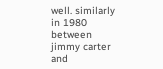well. similarly in 1980 between jimmy carter and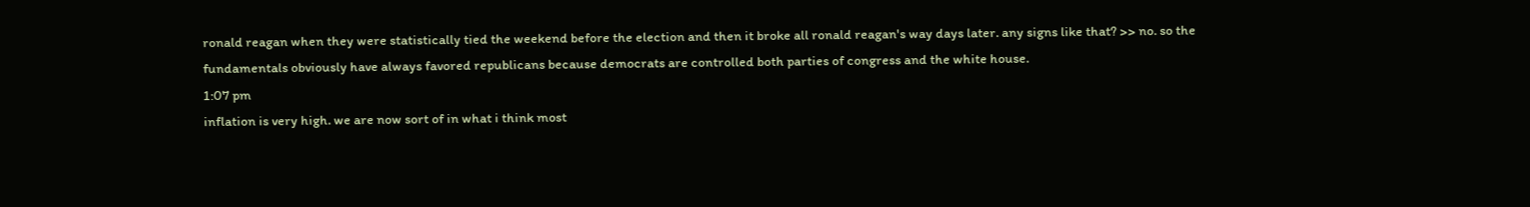ronald reagan when they were statistically tied the weekend before the election and then it broke all ronald reagan's way days later. any signs like that? >> no. so the fundamentals obviously have always favored republicans because democrats are controlled both parties of congress and the white house.
1:07 pm
inflation is very high. we are now sort of in what i think most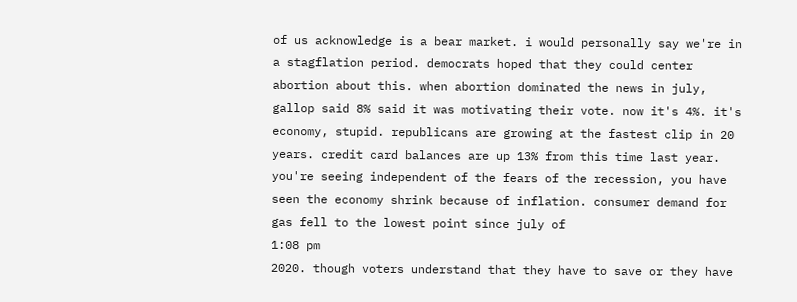of us acknowledge is a bear market. i would personally say we're in a stagflation period. democrats hoped that they could center abortion about this. when abortion dominated the news in july, gallop said 8% said it was motivating their vote. now it's 4%. it's economy, stupid. republicans are growing at the fastest clip in 20 years. credit card balances are up 13% from this time last year. you're seeing independent of the fears of the recession, you have seen the economy shrink because of inflation. consumer demand for gas fell to the lowest point since july of
1:08 pm
2020. though voters understand that they have to save or they have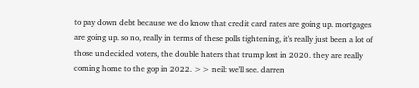to pay down debt because we do know that credit card rates are going up. mortgages are going up. so no, really in terms of these polls tightening, it's really just been a lot of those undecided voters, the double haters that trump lost in 2020. they are really coming home to the gop in 2022. >> neil: we'll see. darren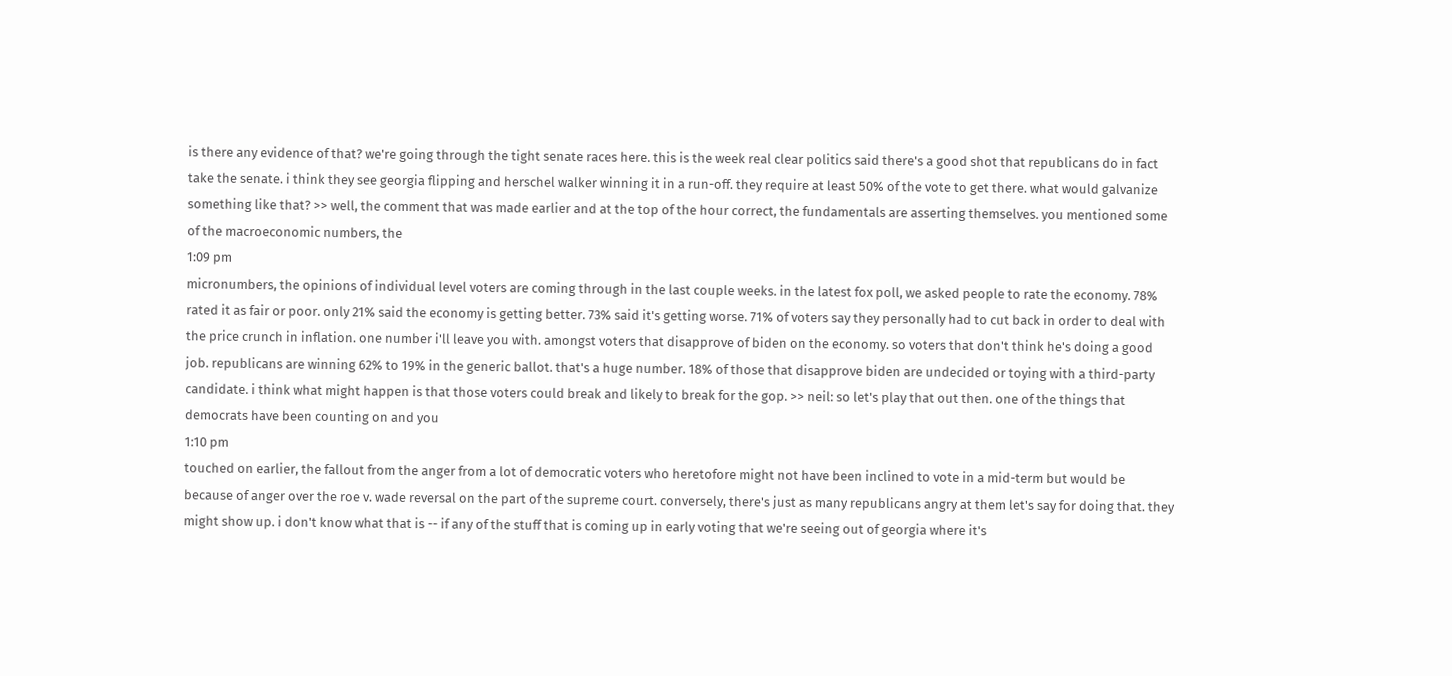is there any evidence of that? we're going through the tight senate races here. this is the week real clear politics said there's a good shot that republicans do in fact take the senate. i think they see georgia flipping and herschel walker winning it in a run-off. they require at least 50% of the vote to get there. what would galvanize something like that? >> well, the comment that was made earlier and at the top of the hour correct, the fundamentals are asserting themselves. you mentioned some of the macroeconomic numbers, the
1:09 pm
micronumbers, the opinions of individual level voters are coming through in the last couple weeks. in the latest fox poll, we asked people to rate the economy. 78% rated it as fair or poor. only 21% said the economy is getting better. 73% said it's getting worse. 71% of voters say they personally had to cut back in order to deal with the price crunch in inflation. one number i'll leave you with. amongst voters that disapprove of biden on the economy. so voters that don't think he's doing a good job. republicans are winning 62% to 19% in the generic ballot. that's a huge number. 18% of those that disapprove biden are undecided or toying with a third-party candidate. i think what might happen is that those voters could break and likely to break for the gop. >> neil: so let's play that out then. one of the things that democrats have been counting on and you
1:10 pm
touched on earlier, the fallout from the anger from a lot of democratic voters who heretofore might not have been inclined to vote in a mid-term but would be because of anger over the roe v. wade reversal on the part of the supreme court. conversely, there's just as many republicans angry at them let's say for doing that. they might show up. i don't know what that is -- if any of the stuff that is coming up in early voting that we're seeing out of georgia where it's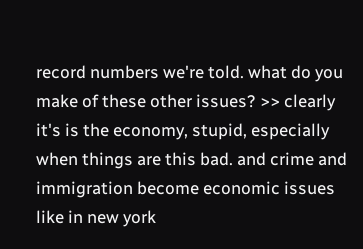record numbers we're told. what do you make of these other issues? >> clearly it's is the economy, stupid, especially when things are this bad. and crime and immigration become economic issues like in new york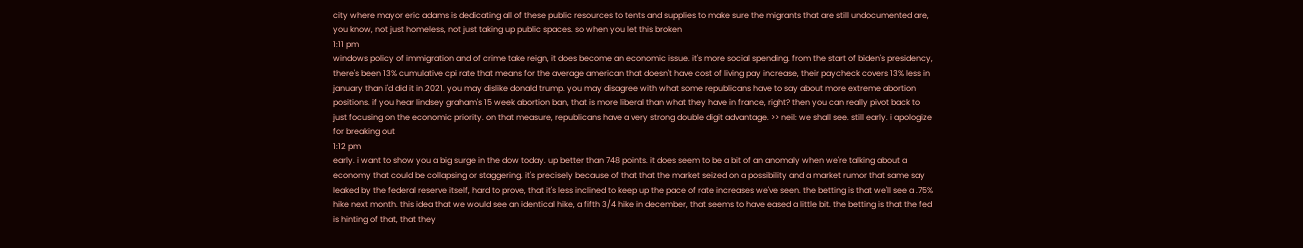city where mayor eric adams is dedicating all of these public resources to tents and supplies to make sure the migrants that are still undocumented are, you know, not just homeless, not just taking up public spaces. so when you let this broken
1:11 pm
windows policy of immigration and of crime take reign, it does become an economic issue. it's more social spending. from the start of biden's presidency, there's been 13% cumulative cpi rate that means for the average american that doesn't have cost of living pay increase, their paycheck covers 13% less in january than i'd did it in 2021. you may dislike donald trump. you may disagree with what some republicans have to say about more extreme abortion positions. if you hear lindsey graham's 15 week abortion ban, that is more liberal than what they have in france, right? then you can really pivot back to just focusing on the economic priority. on that measure, republicans have a very strong double digit advantage. >> neil: we shall see. still early. i apologize for breaking out
1:12 pm
early. i want to show you a big surge in the dow today. up better than 748 points. it does seem to be a bit of an anomaly when we're talking about a economy that could be collapsing or staggering. it's precisely because of that that the market seized on a possibility and a market rumor that same say leaked by the federal reserve itself, hard to prove, that it's less inclined to keep up the pace of rate increases we've seen. the betting is that we'll see a .75% hike next month. this idea that we would see an identical hike, a fifth 3/4 hike in december, that seems to have eased a little bit. the betting is that the fed is hinting of that, that they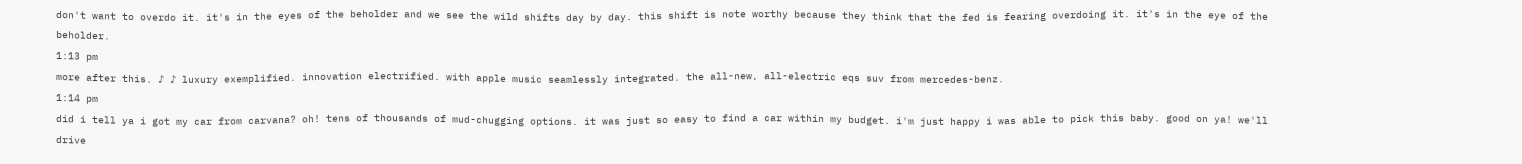don't want to overdo it. it's in the eyes of the beholder and we see the wild shifts day by day. this shift is note worthy because they think that the fed is fearing overdoing it. it's in the eye of the beholder.
1:13 pm
more after this. ♪ ♪ luxury exemplified. innovation electrified. with apple music seamlessly integrated. the all-new, all-electric eqs suv from mercedes-benz.
1:14 pm
did i tell ya i got my car from carvana? oh! tens of thousands of mud-chugging options. it was just so easy to find a car within my budget. i'm just happy i was able to pick this baby. good on ya! we'll drive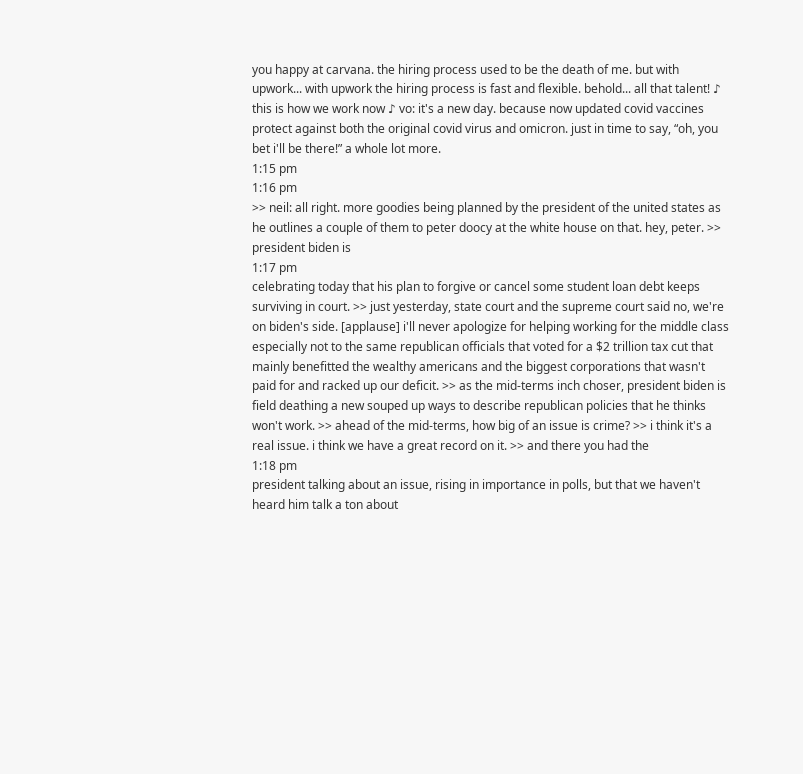you happy at carvana. the hiring process used to be the death of me. but with upwork... with upwork the hiring process is fast and flexible. behold... all that talent! ♪ this is how we work now ♪ vo: it's a new day. because now updated covid vaccines protect against both the original covid virus and omicron. just in time to say, “oh, you bet i'll be there!” a whole lot more.
1:15 pm
1:16 pm
>> neil: all right. more goodies being planned by the president of the united states as he outlines a couple of them to peter doocy at the white house on that. hey, peter. >> president biden is
1:17 pm
celebrating today that his plan to forgive or cancel some student loan debt keeps surviving in court. >> just yesterday, state court and the supreme court said no, we're on biden's side. [applause] i'll never apologize for helping working for the middle class especially not to the same republican officials that voted for a $2 trillion tax cut that mainly benefitted the wealthy americans and the biggest corporations that wasn't paid for and racked up our deficit. >> as the mid-terms inch choser, president biden is field deathing a new souped up ways to describe republican policies that he thinks won't work. >> ahead of the mid-terms, how big of an issue is crime? >> i think it's a real issue. i think we have a great record on it. >> and there you had the
1:18 pm
president talking about an issue, rising in importance in polls, but that we haven't heard him talk a ton about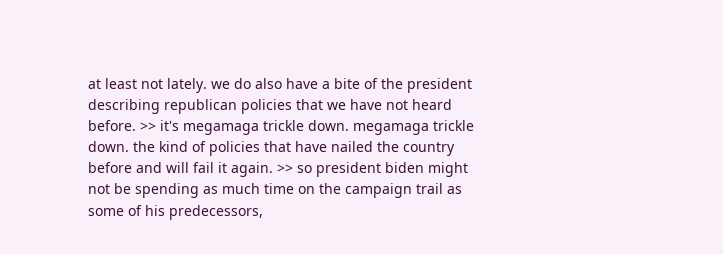at least not lately. we do also have a bite of the president describing republican policies that we have not heard before. >> it's megamaga trickle down. megamaga trickle down. the kind of policies that have nailed the country before and will fail it again. >> so president biden might not be spending as much time on the campaign trail as some of his predecessors,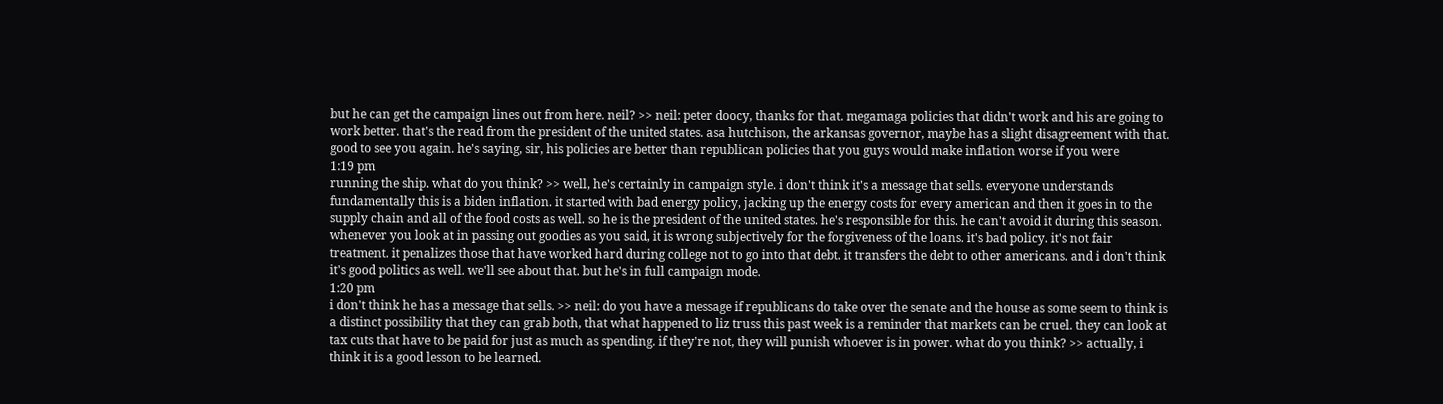but he can get the campaign lines out from here. neil? >> neil: peter doocy, thanks for that. megamaga policies that didn't work and his are going to work better. that's the read from the president of the united states. asa hutchison, the arkansas governor, maybe has a slight disagreement with that. good to see you again. he's saying, sir, his policies are better than republican policies that you guys would make inflation worse if you were
1:19 pm
running the ship. what do you think? >> well, he's certainly in campaign style. i don't think it's a message that sells. everyone understands fundamentally this is a biden inflation. it started with bad energy policy, jacking up the energy costs for every american and then it goes in to the supply chain and all of the food costs as well. so he is the president of the united states. he's responsible for this. he can't avoid it during this season. whenever you look at in passing out goodies as you said, it is wrong subjectively for the forgiveness of the loans. it's bad policy. it's not fair treatment. it penalizes those that have worked hard during college not to go into that debt. it transfers the debt to other americans. and i don't think it's good politics as well. we'll see about that. but he's in full campaign mode.
1:20 pm
i don't think he has a message that sells. >> neil: do you have a message if republicans do take over the senate and the house as some seem to think is a distinct possibility that they can grab both, that what happened to liz truss this past week is a reminder that markets can be cruel. they can look at tax cuts that have to be paid for just as much as spending. if they're not, they will punish whoever is in power. what do you think? >> actually, i think it is a good lesson to be learned.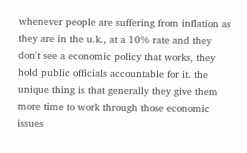whenever people are suffering from inflation as they are in the u.k., at a 10% rate and they don't see a economic policy that works, they hold public officials accountable for it. the unique thing is that generally they give them more time to work through those economic issues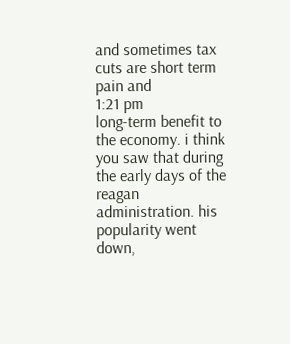and sometimes tax cuts are short term pain and
1:21 pm
long-term benefit to the economy. i think you saw that during the early days of the reagan administration. his popularity went down,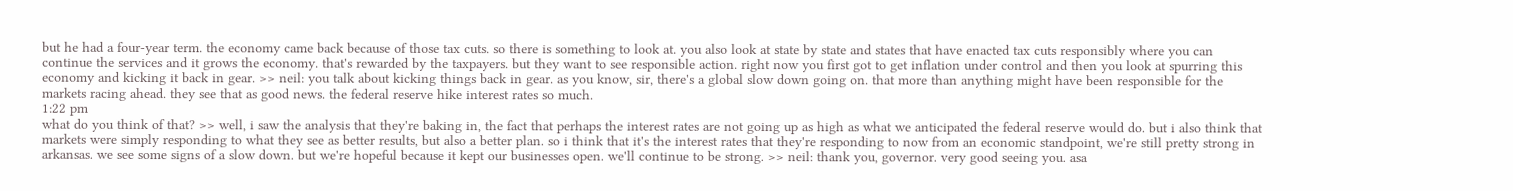but he had a four-year term. the economy came back because of those tax cuts. so there is something to look at. you also look at state by state and states that have enacted tax cuts responsibly where you can continue the services and it grows the economy. that's rewarded by the taxpayers. but they want to see responsible action. right now you first got to get inflation under control and then you look at spurring this economy and kicking it back in gear. >> neil: you talk about kicking things back in gear. as you know, sir, there's a global slow down going on. that more than anything might have been responsible for the markets racing ahead. they see that as good news. the federal reserve hike interest rates so much.
1:22 pm
what do you think of that? >> well, i saw the analysis that they're baking in, the fact that perhaps the interest rates are not going up as high as what we anticipated the federal reserve would do. but i also think that markets were simply responding to what they see as better results, but also a better plan. so i think that it's the interest rates that they're responding to now from an economic standpoint, we're still pretty strong in arkansas. we see some signs of a slow down. but we're hopeful because it kept our businesses open. we'll continue to be strong. >> neil: thank you, governor. very good seeing you. asa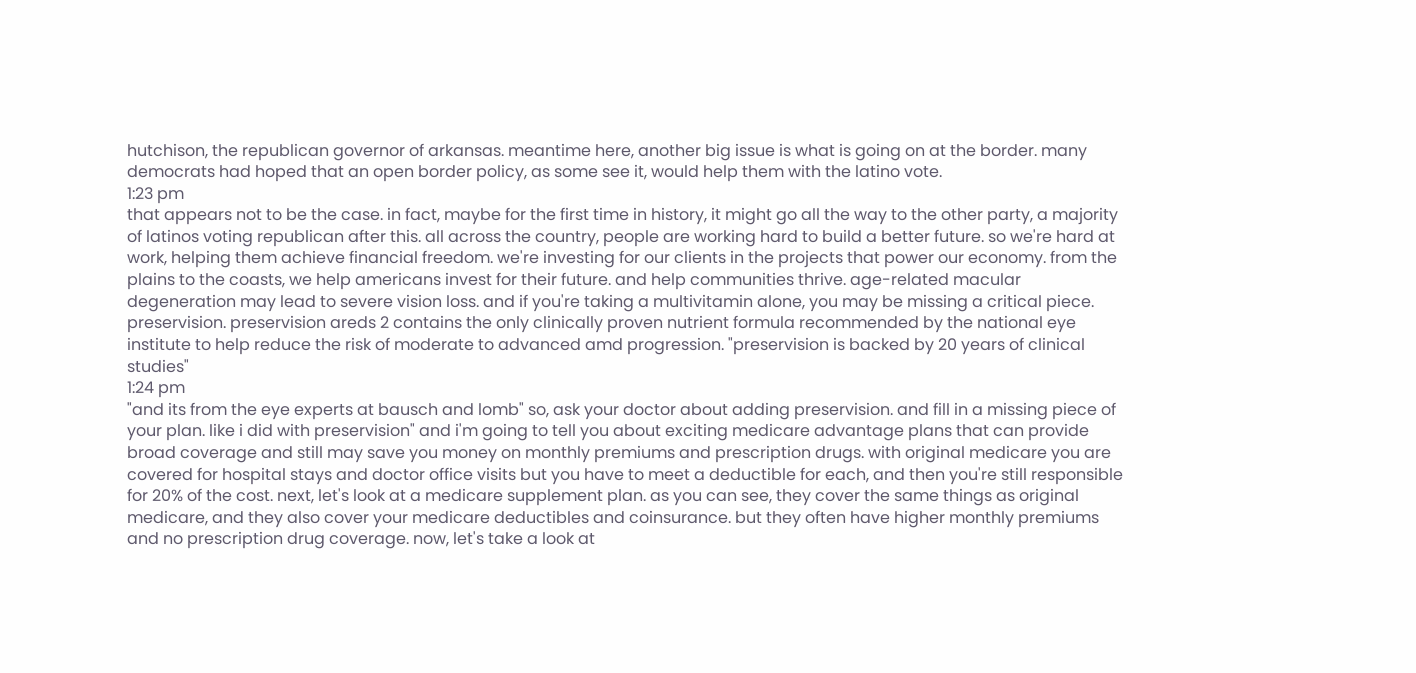hutchison, the republican governor of arkansas. meantime here, another big issue is what is going on at the border. many democrats had hoped that an open border policy, as some see it, would help them with the latino vote.
1:23 pm
that appears not to be the case. in fact, maybe for the first time in history, it might go all the way to the other party, a majority of latinos voting republican after this. all across the country, people are working hard to build a better future. so we're hard at work, helping them achieve financial freedom. we're investing for our clients in the projects that power our economy. from the plains to the coasts, we help americans invest for their future. and help communities thrive. age-related macular degeneration may lead to severe vision loss. and if you're taking a multivitamin alone, you may be missing a critical piece. preservision. preservision areds 2 contains the only clinically proven nutrient formula recommended by the national eye institute to help reduce the risk of moderate to advanced amd progression. "preservision is backed by 20 years of clinical studies"
1:24 pm
"and its from the eye experts at bausch and lomb" so, ask your doctor about adding preservision. and fill in a missing piece of your plan. like i did with preservision" and i'm going to tell you about exciting medicare advantage plans that can provide broad coverage and still may save you money on monthly premiums and prescription drugs. with original medicare you are covered for hospital stays and doctor office visits but you have to meet a deductible for each, and then you're still responsible for 20% of the cost. next, let's look at a medicare supplement plan. as you can see, they cover the same things as original medicare, and they also cover your medicare deductibles and coinsurance. but they often have higher monthly premiums and no prescription drug coverage. now, let's take a look at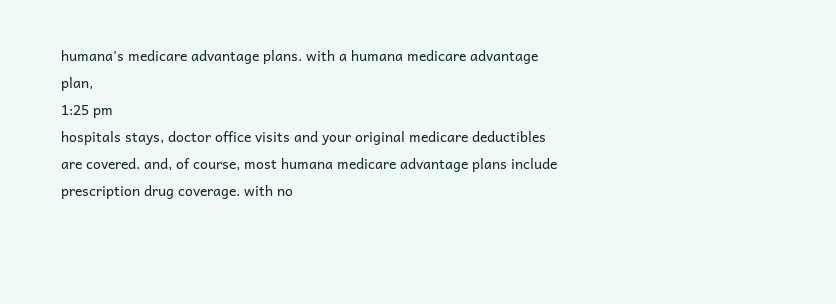humana's medicare advantage plans. with a humana medicare advantage plan,
1:25 pm
hospitals stays, doctor office visits and your original medicare deductibles are covered. and, of course, most humana medicare advantage plans include prescription drug coverage. with no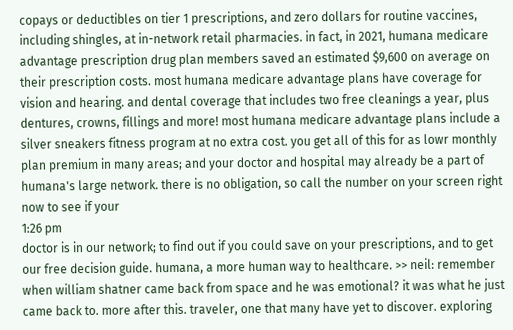copays or deductibles on tier 1 prescriptions, and zero dollars for routine vaccines, including shingles, at in-network retail pharmacies. in fact, in 2021, humana medicare advantage prescription drug plan members saved an estimated $9,600 on average on their prescription costs. most humana medicare advantage plans have coverage for vision and hearing. and dental coverage that includes two free cleanings a year, plus dentures, crowns, fillings and more! most humana medicare advantage plans include a silver sneakers fitness program at no extra cost. you get all of this for as lowr monthly plan premium in many areas; and your doctor and hospital may already be a part of humana's large network. there is no obligation, so call the number on your screen right now to see if your
1:26 pm
doctor is in our network; to find out if you could save on your prescriptions, and to get our free decision guide. humana, a more human way to healthcare. >> neil: remember when william shatner came back from space and he was emotional? it was what he just came back to. more after this. traveler, one that many have yet to discover. exploring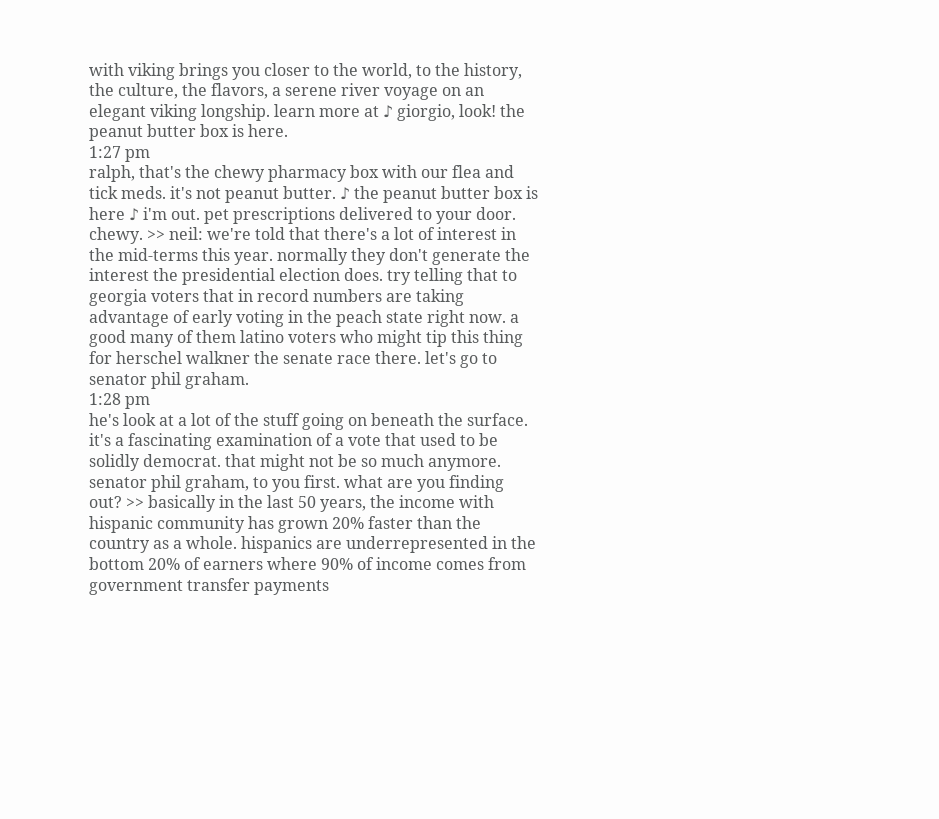with viking brings you closer to the world, to the history, the culture, the flavors, a serene river voyage on an elegant viking longship. learn more at ♪ giorgio, look! the peanut butter box is here.
1:27 pm
ralph, that's the chewy pharmacy box with our flea and tick meds. it's not peanut butter. ♪ the peanut butter box is here ♪ i'm out. pet prescriptions delivered to your door. chewy. >> neil: we're told that there's a lot of interest in the mid-terms this year. normally they don't generate the interest the presidential election does. try telling that to georgia voters that in record numbers are taking advantage of early voting in the peach state right now. a good many of them latino voters who might tip this thing for herschel walkner the senate race there. let's go to senator phil graham.
1:28 pm
he's look at a lot of the stuff going on beneath the surface. it's a fascinating examination of a vote that used to be solidly democrat. that might not be so much anymore. senator phil graham, to you first. what are you finding out? >> basically in the last 50 years, the income with hispanic community has grown 20% faster than the country as a whole. hispanics are underrepresented in the bottom 20% of earners where 90% of income comes from government transfer payments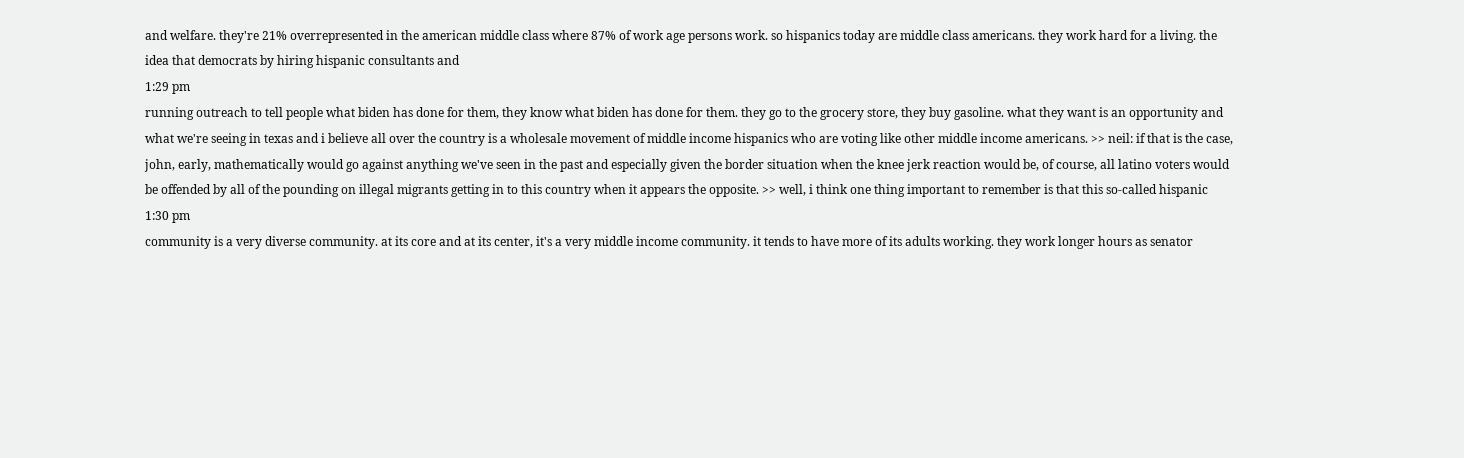and welfare. they're 21% overrepresented in the american middle class where 87% of work age persons work. so hispanics today are middle class americans. they work hard for a living. the idea that democrats by hiring hispanic consultants and
1:29 pm
running outreach to tell people what biden has done for them, they know what biden has done for them. they go to the grocery store, they buy gasoline. what they want is an opportunity and what we're seeing in texas and i believe all over the country is a wholesale movement of middle income hispanics who are voting like other middle income americans. >> neil: if that is the case, john, early, mathematically would go against anything we've seen in the past and especially given the border situation when the knee jerk reaction would be, of course, all latino voters would be offended by all of the pounding on illegal migrants getting in to this country when it appears the opposite. >> well, i think one thing important to remember is that this so-called hispanic
1:30 pm
community is a very diverse community. at its core and at its center, it's a very middle income community. it tends to have more of its adults working. they work longer hours as senator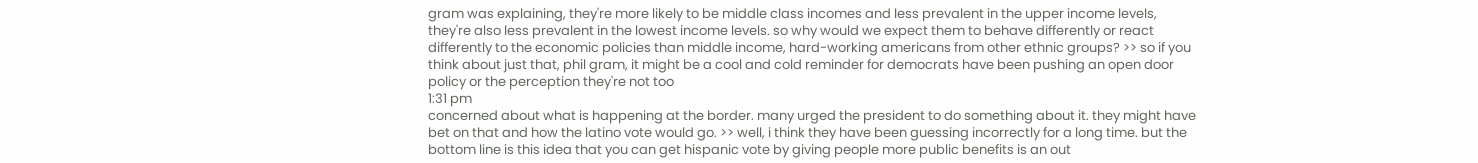gram was explaining, they're more likely to be middle class incomes and less prevalent in the upper income levels, they're also less prevalent in the lowest income levels. so why would we expect them to behave differently or react differently to the economic policies than middle income, hard-working americans from other ethnic groups? >> so if you think about just that, phil gram, it might be a cool and cold reminder for democrats have been pushing an open door policy or the perception they're not too
1:31 pm
concerned about what is happening at the border. many urged the president to do something about it. they might have bet on that and how the latino vote would go. >> well, i think they have been guessing incorrectly for a long time. but the bottom line is this idea that you can get hispanic vote by giving people more public benefits is an out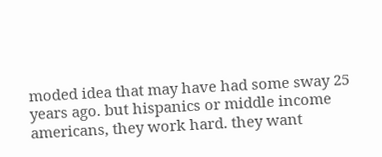moded idea that may have had some sway 25 years ago. but hispanics or middle income americans, they work hard. they want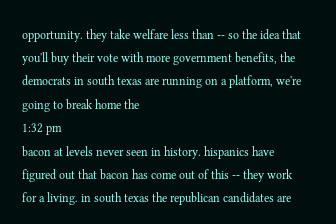opportunity. they take welfare less than -- so the idea that you'll buy their vote with more government benefits, the democrats in south texas are running on a platform, we're going to break home the
1:32 pm
bacon at levels never seen in history. hispanics have figured out that bacon has come out of this -- they work for a living. in south texas the republican candidates are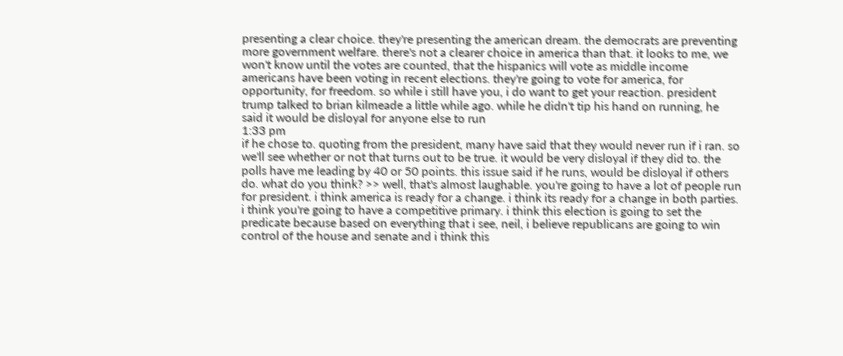presenting a clear choice. they're presenting the american dream. the democrats are preventing more government welfare. there's not a clearer choice in america than that. it looks to me, we won't know until the votes are counted, that the hispanics will vote as middle income americans have been voting in recent elections. they're going to vote for america, for opportunity, for freedom. so while i still have you, i do want to get your reaction. president trump talked to brian kilmeade a little while ago. while he didn't tip his hand on running, he said it would be disloyal for anyone else to run
1:33 pm
if he chose to. quoting from the president, many have said that they would never run if i ran. so we'll see whether or not that turns out to be true. it would be very disloyal if they did to. the polls have me leading by 40 or 50 points. this issue said if he runs, would be disloyal if others do. what do you think? >> well, that's almost laughable. you're going to have a lot of people run for president. i think america is ready for a change. i think its ready for a change in both parties. i think you're going to have a competitive primary. i think this election is going to set the predicate because based on everything that i see, neil, i believe republicans are going to win control of the house and senate and i think this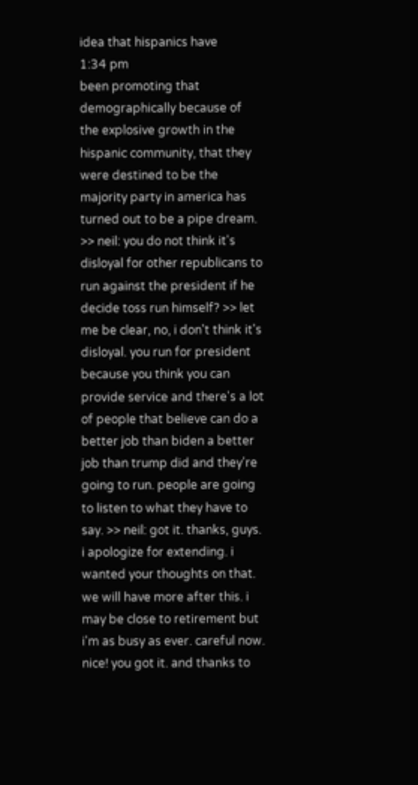idea that hispanics have
1:34 pm
been promoting that demographically because of the explosive growth in the hispanic community, that they were destined to be the majority party in america has turned out to be a pipe dream. >> neil: you do not think it's disloyal for other republicans to run against the president if he decide toss run himself? >> let me be clear, no, i don't think it's disloyal. you run for president because you think you can provide service and there's a lot of people that believe can do a better job than biden a better job than trump did and they're going to run. people are going to listen to what they have to say. >> neil: got it. thanks, guys. i apologize for extending. i wanted your thoughts on that. we will have more after this. i may be close to retirement but i'm as busy as ever. careful now. nice! you got it. and thanks to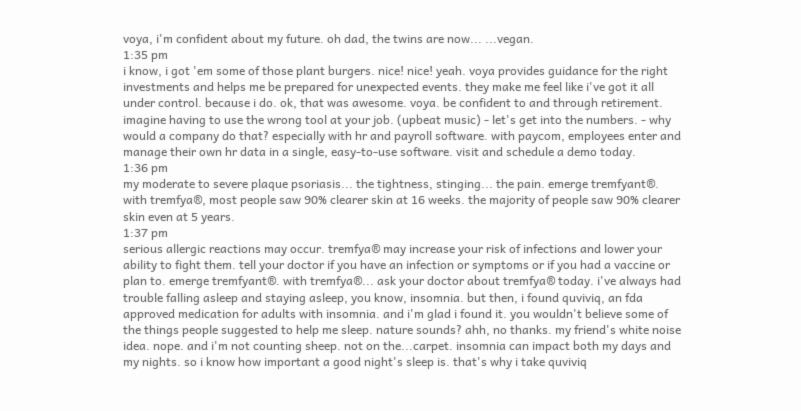voya, i'm confident about my future. oh dad, the twins are now... ...vegan.
1:35 pm
i know, i got 'em some of those plant burgers. nice! nice! yeah. voya provides guidance for the right investments and helps me be prepared for unexpected events. they make me feel like i've got it all under control. because i do. ok, that was awesome. voya. be confident to and through retirement. imagine having to use the wrong tool at your job. (upbeat music) - let's get into the numbers. - why would a company do that? especially with hr and payroll software. with paycom, employees enter and manage their own hr data in a single, easy-to-use software. visit and schedule a demo today.
1:36 pm
my moderate to severe plaque psoriasis... the tightness, stinging... the pain. emerge tremfyant®. with tremfya®, most people saw 90% clearer skin at 16 weeks. the majority of people saw 90% clearer skin even at 5 years.
1:37 pm
serious allergic reactions may occur. tremfya® may increase your risk of infections and lower your ability to fight them. tell your doctor if you have an infection or symptoms or if you had a vaccine or plan to. emerge tremfyant®. with tremfya®... ask your doctor about tremfya® today. i've always had trouble falling asleep and staying asleep, you know, insomnia. but then, i found quviviq, an fda approved medication for adults with insomnia. and i'm glad i found it. you wouldn't believe some of the things people suggested to help me sleep. nature sounds? ahh, no thanks. my friend's white noise idea. nope. and i'm not counting sheep. not on the...carpet. insomnia can impact both my days and my nights. so i know how important a good night's sleep is. that's why i take quviviq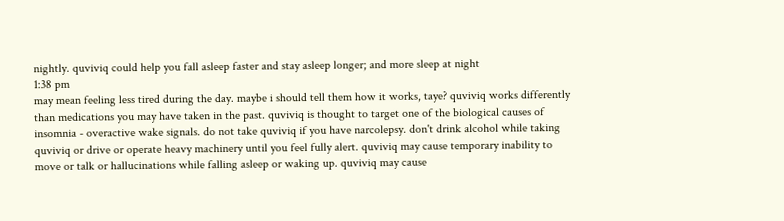nightly. quviviq could help you fall asleep faster and stay asleep longer; and more sleep at night
1:38 pm
may mean feeling less tired during the day. maybe i should tell them how it works, taye? quviviq works differently than medications you may have taken in the past. quviviq is thought to target one of the biological causes of insomnia - overactive wake signals. do not take quviviq if you have narcolepsy. don't drink alcohol while taking quviviq or drive or operate heavy machinery until you feel fully alert. quviviq may cause temporary inability to move or talk or hallucinations while falling asleep or waking up. quviviq may cause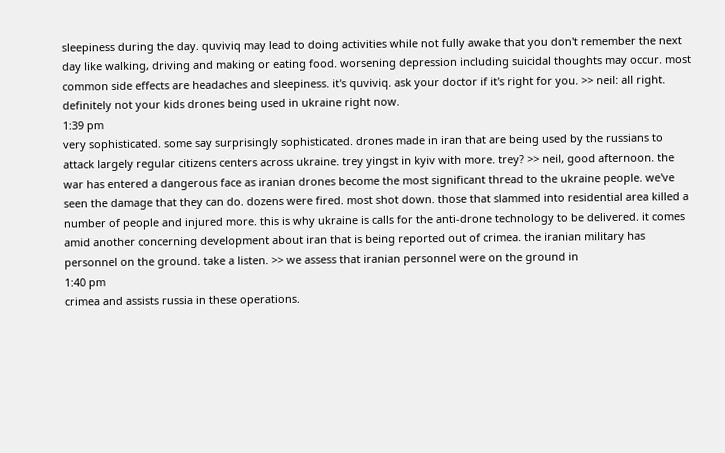sleepiness during the day. quviviq may lead to doing activities while not fully awake that you don't remember the next day like walking, driving and making or eating food. worsening depression including suicidal thoughts may occur. most common side effects are headaches and sleepiness. it's quviviq. ask your doctor if it's right for you. >> neil: all right. definitely not your kids drones being used in ukraine right now.
1:39 pm
very sophisticated. some say surprisingly sophisticated. drones made in iran that are being used by the russians to attack largely regular citizens centers across ukraine. trey yingst in kyiv with more. trey? >> neil, good afternoon. the war has entered a dangerous face as iranian drones become the most significant thread to the ukraine people. we've seen the damage that they can do. dozens were fired. most shot down. those that slammed into residential area killed a number of people and injured more. this is why ukraine is calls for the anti-drone technology to be delivered. it comes amid another concerning development about iran that is being reported out of crimea. the iranian military has personnel on the ground. take a listen. >> we assess that iranian personnel were on the ground in
1:40 pm
crimea and assists russia in these operations.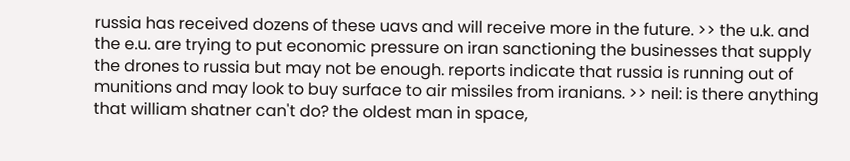russia has received dozens of these uavs and will receive more in the future. >> the u.k. and the e.u. are trying to put economic pressure on iran sanctioning the businesses that supply the drones to russia but may not be enough. reports indicate that russia is running out of munitions and may look to buy surface to air missiles from iranians. >> neil: is there anything that william shatner can't do? the oldest man in space,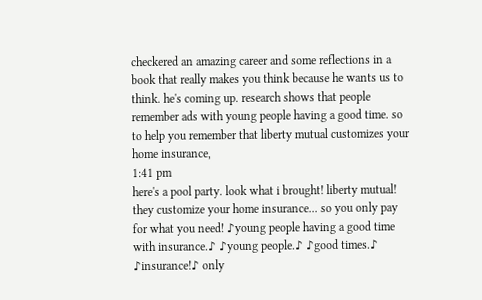checkered an amazing career and some reflections in a book that really makes you think because he wants us to think. he's coming up. research shows that people remember ads with young people having a good time. so to help you remember that liberty mutual customizes your home insurance,
1:41 pm
here's a pool party. look what i brought! liberty mutual! they customize your home insurance... so you only pay for what you need! ♪young people having a good time with insurance.♪ ♪young people.♪ ♪good times.♪ ♪insurance!♪ only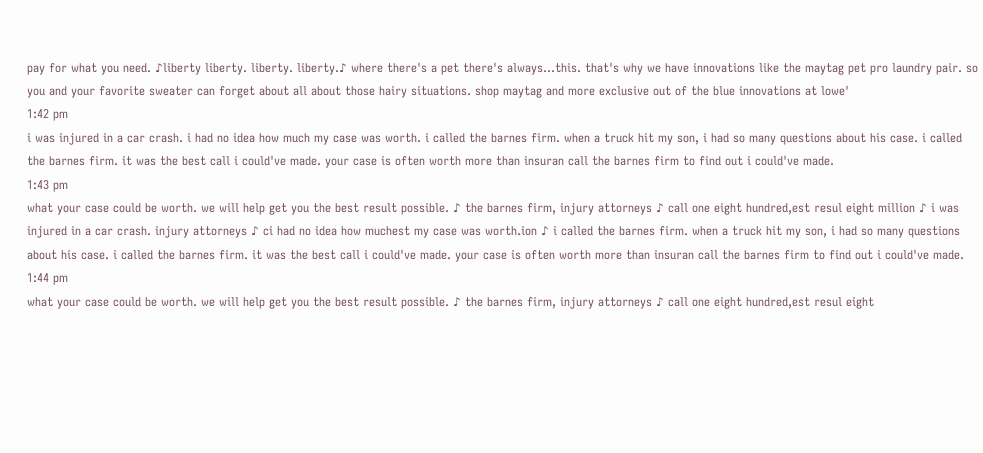pay for what you need. ♪liberty liberty. liberty. liberty.♪ where there's a pet there's always...this. that's why we have innovations like the maytag pet pro laundry pair. so you and your favorite sweater can forget about all about those hairy situations. shop maytag and more exclusive out of the blue innovations at lowe'
1:42 pm
i was injured in a car crash. i had no idea how much my case was worth. i called the barnes firm. when a truck hit my son, i had so many questions about his case. i called the barnes firm. it was the best call i could've made. your case is often worth more than insuran call the barnes firm to find out i could've made.
1:43 pm
what your case could be worth. we will help get you the best result possible. ♪ the barnes firm, injury attorneys ♪ call one eight hundred,est resul eight million ♪ i was injured in a car crash. injury attorneys ♪ ci had no idea how muchest my case was worth.ion ♪ i called the barnes firm. when a truck hit my son, i had so many questions about his case. i called the barnes firm. it was the best call i could've made. your case is often worth more than insuran call the barnes firm to find out i could've made.
1:44 pm
what your case could be worth. we will help get you the best result possible. ♪ the barnes firm, injury attorneys ♪ call one eight hundred,est resul eight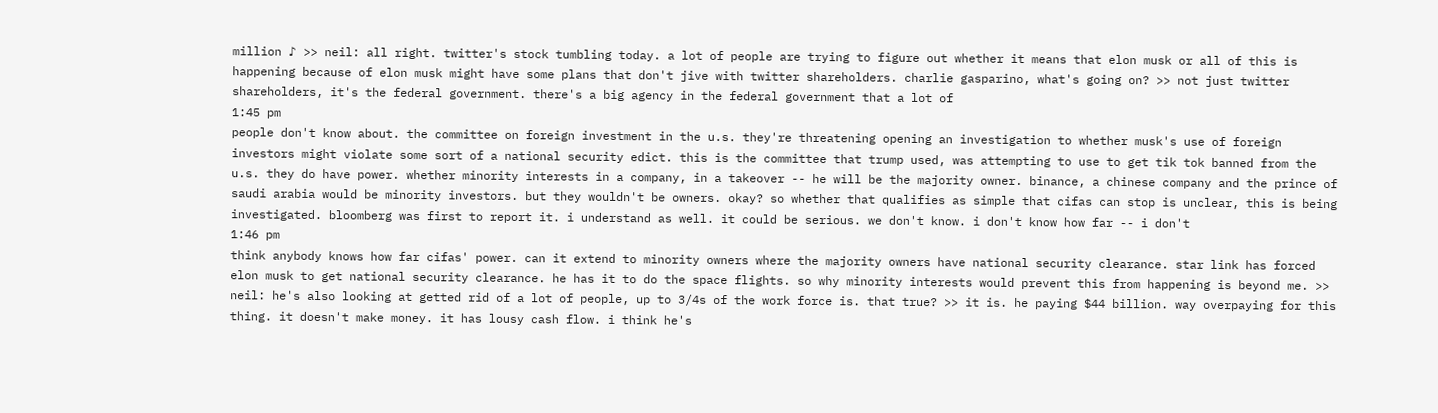million ♪ >> neil: all right. twitter's stock tumbling today. a lot of people are trying to figure out whether it means that elon musk or all of this is happening because of elon musk might have some plans that don't jive with twitter shareholders. charlie gasparino, what's going on? >> not just twitter shareholders, it's the federal government. there's a big agency in the federal government that a lot of
1:45 pm
people don't know about. the committee on foreign investment in the u.s. they're threatening opening an investigation to whether musk's use of foreign investors might violate some sort of a national security edict. this is the committee that trump used, was attempting to use to get tik tok banned from the u.s. they do have power. whether minority interests in a company, in a takeover -- he will be the majority owner. binance, a chinese company and the prince of saudi arabia would be minority investors. but they wouldn't be owners. okay? so whether that qualifies as simple that cifas can stop is unclear, this is being investigated. bloomberg was first to report it. i understand as well. it could be serious. we don't know. i don't know how far -- i don't
1:46 pm
think anybody knows how far cifas' power. can it extend to minority owners where the majority owners have national security clearance. star link has forced elon musk to get national security clearance. he has it to do the space flights. so why minority interests would prevent this from happening is beyond me. >> neil: he's also looking at getted rid of a lot of people, up to 3/4s of the work force is. that true? >> it is. he paying $44 billion. way overpaying for this thing. it doesn't make money. it has lousy cash flow. i think he's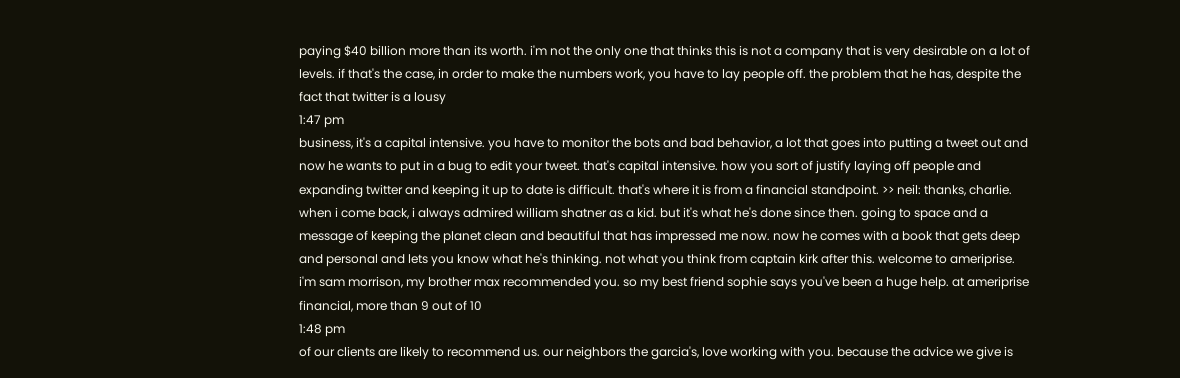paying $40 billion more than its worth. i'm not the only one that thinks this is not a company that is very desirable on a lot of levels. if that's the case, in order to make the numbers work, you have to lay people off. the problem that he has, despite the fact that twitter is a lousy
1:47 pm
business, it's a capital intensive. you have to monitor the bots and bad behavior, a lot that goes into putting a tweet out and now he wants to put in a bug to edit your tweet. that's capital intensive. how you sort of justify laying off people and expanding twitter and keeping it up to date is difficult. that's where it is from a financial standpoint. >> neil: thanks, charlie. when i come back, i always admired william shatner as a kid. but it's what he's done since then. going to space and a message of keeping the planet clean and beautiful that has impressed me now. now he comes with a book that gets deep and personal and lets you know what he's thinking. not what you think from captain kirk after this. welcome to ameriprise. i'm sam morrison, my brother max recommended you. so my best friend sophie says you've been a huge help. at ameriprise financial, more than 9 out of 10
1:48 pm
of our clients are likely to recommend us. our neighbors the garcia's, love working with you. because the advice we give is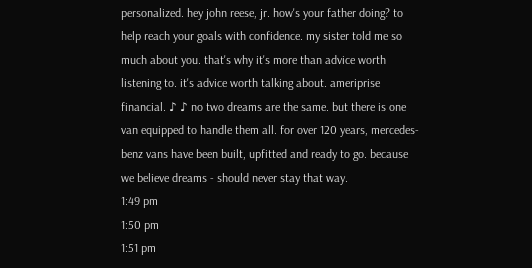personalized. hey john reese, jr. how's your father doing? to help reach your goals with confidence. my sister told me so much about you. that's why it's more than advice worth listening to. it's advice worth talking about. ameriprise financial. ♪ ♪ no two dreams are the same. but there is one van equipped to handle them all. for over 120 years, mercedes-benz vans have been built, upfitted and ready to go. because we believe dreams - should never stay that way.
1:49 pm
1:50 pm
1:51 pm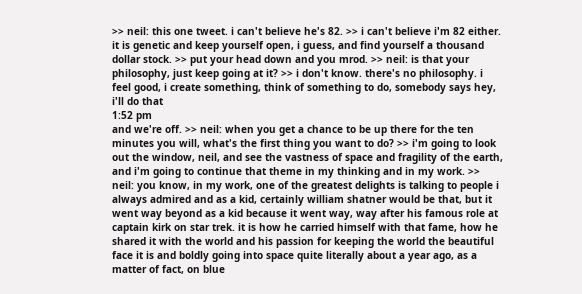>> neil: this one tweet. i can't believe he's 82. >> i can't believe i'm 82 either. it is genetic and keep yourself open, i guess, and find yourself a thousand dollar stock. >> put your head down and you mrod. >> neil: is that your philosophy, just keep going at it? >> i don't know. there's no philosophy. i feel good, i create something, think of something to do, somebody says hey, i'll do that
1:52 pm
and we're off. >> neil: when you get a chance to be up there for the ten minutes you will, what's the first thing you want to do? >> i'm going to look out the window, neil, and see the vastness of space and fragility of the earth, and i'm going to continue that theme in my thinking and in my work. >> neil: you know, in my work, one of the greatest delights is talking to people i always admired and as a kid, certainly william shatner would be that, but it went way beyond as a kid because it went way, way after his famous role at captain kirk on star trek. it is how he carried himself with that fame, how he shared it with the world and his passion for keeping the world the beautiful face it is and boldly going into space quite literally about a year ago, as a matter of fact, on blue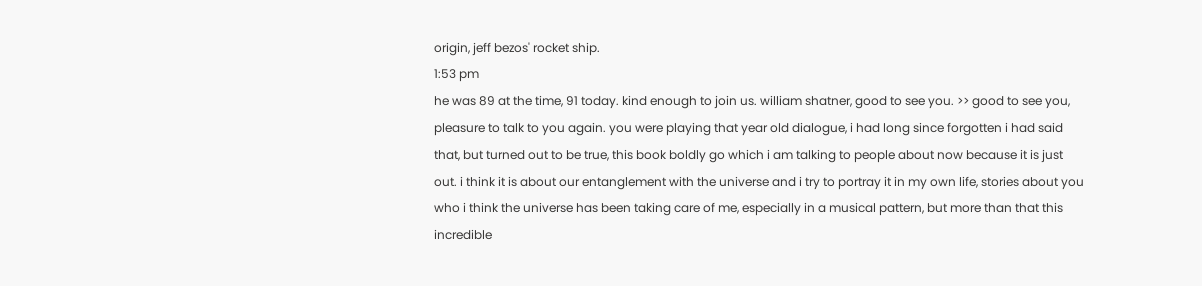origin, jeff bezos' rocket ship.
1:53 pm
he was 89 at the time, 91 today. kind enough to join us. william shatner, good to see you. >> good to see you, pleasure to talk to you again. you were playing that year old dialogue, i had long since forgotten i had said that, but turned out to be true, this book boldly go which i am talking to people about now because it is just out. i think it is about our entanglement with the universe and i try to portray it in my own life, stories about you who i think the universe has been taking care of me, especially in a musical pattern, but more than that this incredible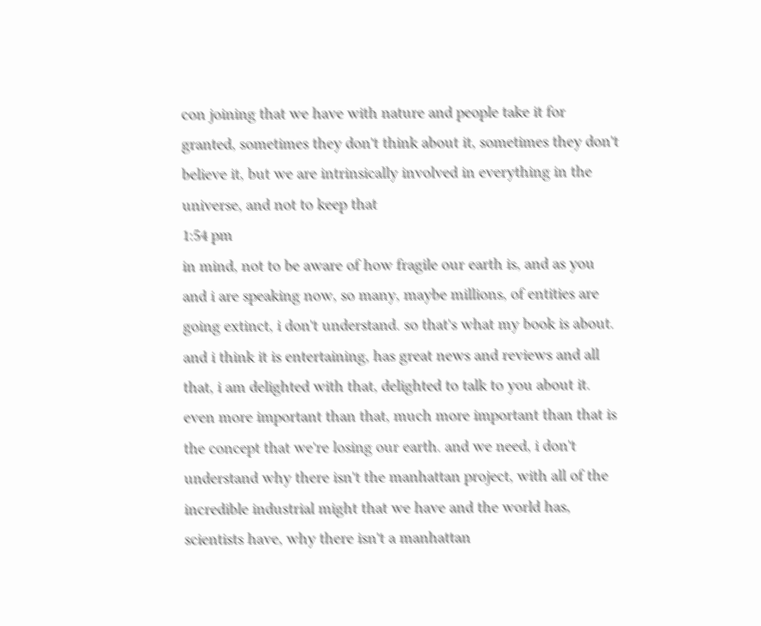con joining that we have with nature and people take it for granted, sometimes they don't think about it, sometimes they don't believe it, but we are intrinsically involved in everything in the universe, and not to keep that
1:54 pm
in mind, not to be aware of how fragile our earth is, and as you and i are speaking now, so many, maybe millions, of entities are going extinct, i don't understand. so that's what my book is about. and i think it is entertaining, has great news and reviews and all that, i am delighted with that, delighted to talk to you about it. even more important than that, much more important than that is the concept that we're losing our earth. and we need, i don't understand why there isn't the manhattan project, with all of the incredible industrial might that we have and the world has, scientists have, why there isn't a manhattan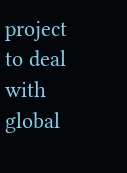project to deal with global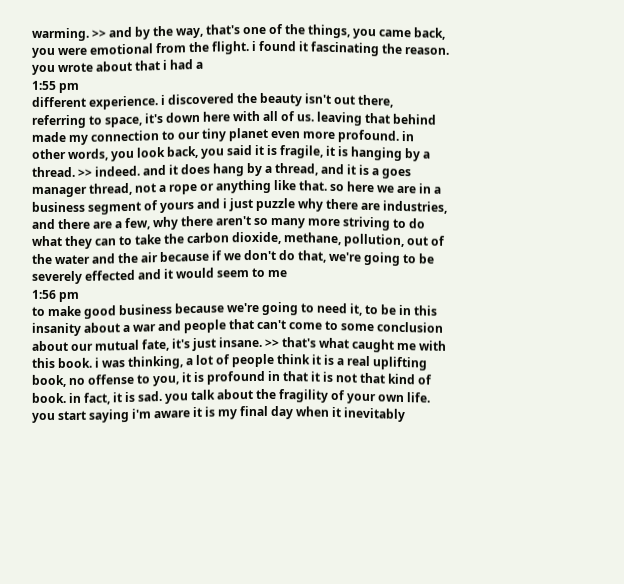warming. >> and by the way, that's one of the things, you came back, you were emotional from the flight. i found it fascinating the reason. you wrote about that i had a
1:55 pm
different experience. i discovered the beauty isn't out there, referring to space, it's down here with all of us. leaving that behind made my connection to our tiny planet even more profound. in other words, you look back, you said it is fragile, it is hanging by a thread. >> indeed. and it does hang by a thread, and it is a goes manager thread, not a rope or anything like that. so here we are in a business segment of yours and i just puzzle why there are industries, and there are a few, why there aren't so many more striving to do what they can to take the carbon dioxide, methane, pollution, out of the water and the air because if we don't do that, we're going to be severely effected and it would seem to me
1:56 pm
to make good business because we're going to need it, to be in this insanity about a war and people that can't come to some conclusion about our mutual fate, it's just insane. >> that's what caught me with this book. i was thinking, a lot of people think it is a real uplifting book, no offense to you, it is profound in that it is not that kind of book. in fact, it is sad. you talk about the fragility of your own life. you start saying i'm aware it is my final day when it inevitably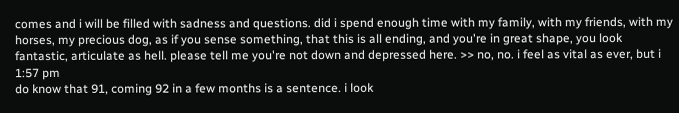comes and i will be filled with sadness and questions. did i spend enough time with my family, with my friends, with my horses, my precious dog, as if you sense something, that this is all ending, and you're in great shape, you look fantastic, articulate as hell. please tell me you're not down and depressed here. >> no, no. i feel as vital as ever, but i
1:57 pm
do know that 91, coming 92 in a few months is a sentence. i look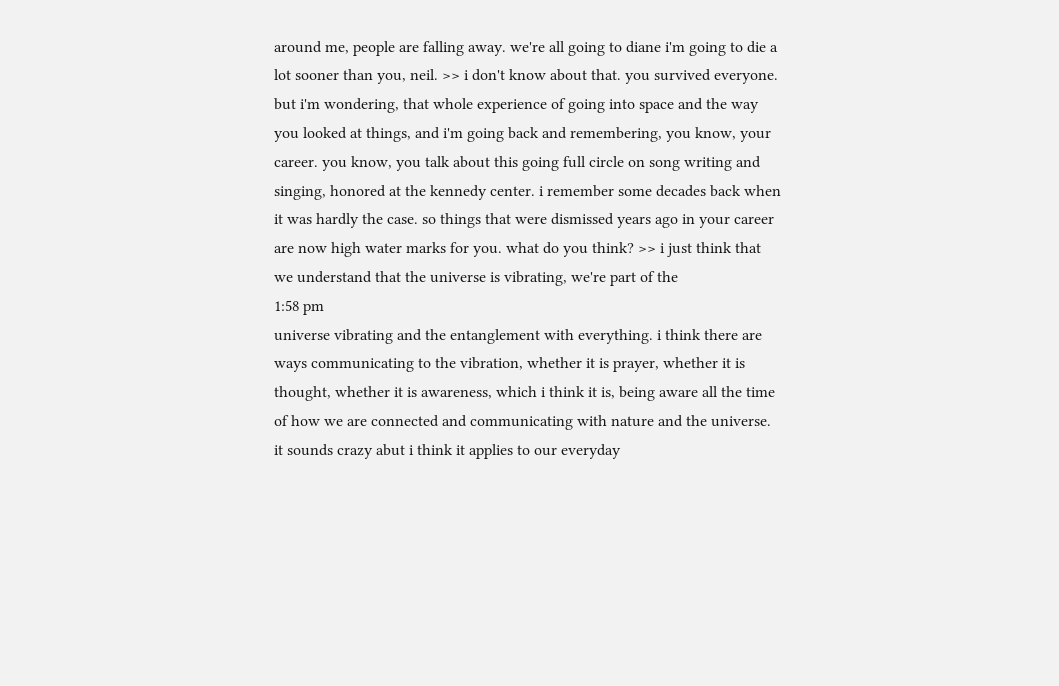around me, people are falling away. we're all going to diane i'm going to die a lot sooner than you, neil. >> i don't know about that. you survived everyone. but i'm wondering, that whole experience of going into space and the way you looked at things, and i'm going back and remembering, you know, your career. you know, you talk about this going full circle on song writing and singing, honored at the kennedy center. i remember some decades back when it was hardly the case. so things that were dismissed years ago in your career are now high water marks for you. what do you think? >> i just think that we understand that the universe is vibrating, we're part of the
1:58 pm
universe vibrating and the entanglement with everything. i think there are ways communicating to the vibration, whether it is prayer, whether it is thought, whether it is awareness, which i think it is, being aware all the time of how we are connected and communicating with nature and the universe. it sounds crazy abut i think it applies to our everyday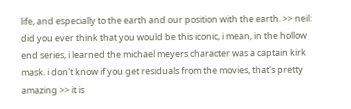life, and especially to the earth and our position with the earth. >> neil: did you ever think that you would be this iconic, i mean, in the hollow end series, i learned the michael meyers character was a captain kirk mask. i don't know if you get residuals from the movies, that's pretty amazing >> it is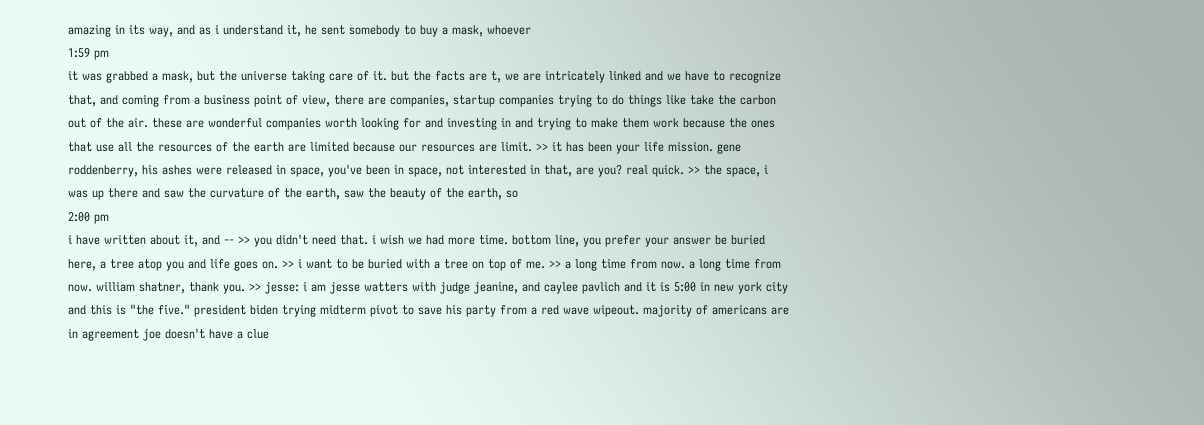amazing in its way, and as i understand it, he sent somebody to buy a mask, whoever
1:59 pm
it was grabbed a mask, but the universe taking care of it. but the facts are t, we are intricately linked and we have to recognize that, and coming from a business point of view, there are companies, startup companies trying to do things like take the carbon out of the air. these are wonderful companies worth looking for and investing in and trying to make them work because the ones that use all the resources of the earth are limited because our resources are limit. >> it has been your life mission. gene roddenberry, his ashes were released in space, you've been in space, not interested in that, are you? real quick. >> the space, i was up there and saw the curvature of the earth, saw the beauty of the earth, so
2:00 pm
i have written about it, and -- >> you didn't need that. i wish we had more time. bottom line, you prefer your answer be buried here, a tree atop you and life goes on. >> i want to be buried with a tree on top of me. >> a long time from now. a long time from now. william shatner, thank you. >> jesse: i am jesse watters with judge jeanine, and caylee pavlich and it is 5:00 in new york city and this is "the five." president biden trying midterm pivot to save his party from a red wave wipeout. majority of americans are in agreement joe doesn't have a clue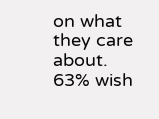on what they care about. 63% wish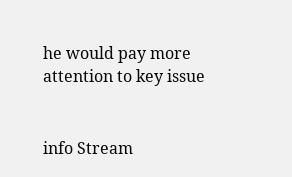he would pay more attention to key issue


info Stream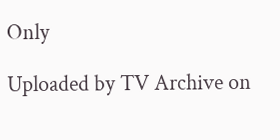Only

Uploaded by TV Archive on